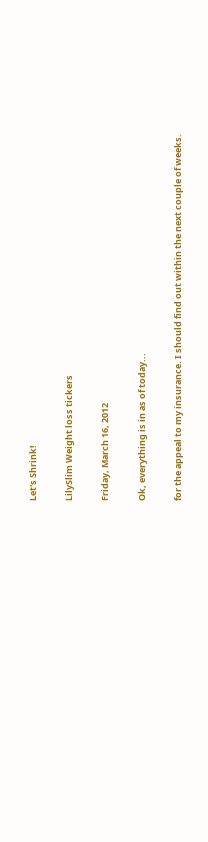Let's Shrink!

LilySlim Weight loss tickers

Friday, March 16, 2012

Ok, everything is in as of today...

for the appeal to my insurance. I should find out within the next couple of weeks.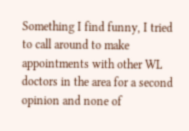Something I find funny, I tried to call around to make appointments with other WL doctors in the area for a second opinion and none of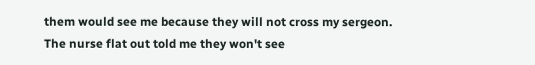them would see me because they will not cross my sergeon. The nurse flat out told me they won't see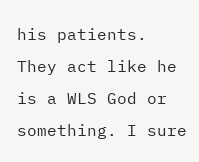his patients. They act like he is a WLS God or something. I sure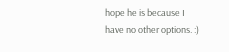hope he is because I have no other options. :)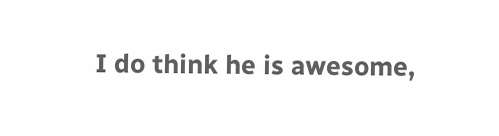I do think he is awesome,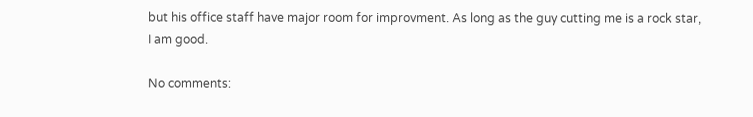but his office staff have major room for improvment. As long as the guy cutting me is a rock star, I am good.

No comments: